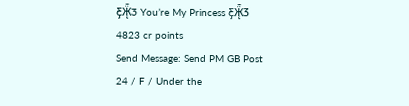Ƹ̵̡Ӝ̵̨̄Ʒ You’re My Princess Ƹ̵̡Ӝ̵̨̄Ʒ
4823 cr points
Send Message: Send PM GB Post
24 / F / Under the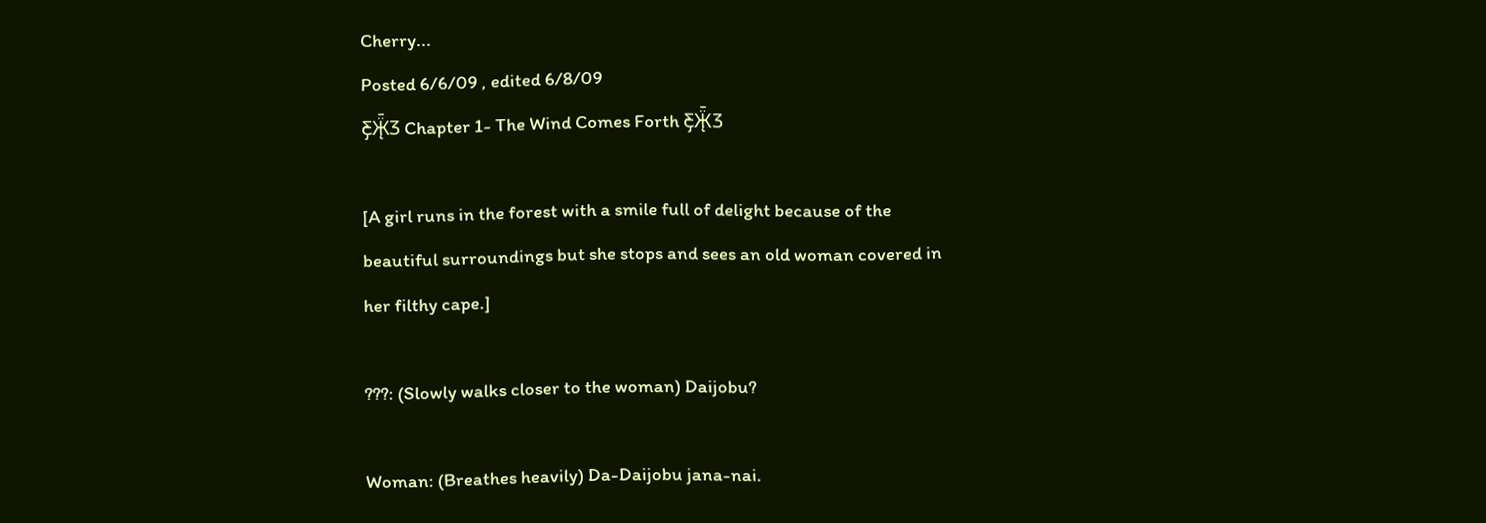Cherry...
Posted 6/6/09 , edited 6/8/09
Ƹ̵̡Ӝ̵̨̄Ʒ Chapter 1- The Wind Comes Forth Ƹ̵̡Ӝ̵̨̄Ʒ

[A girl runs in the forest with a smile full of delight because of the beautiful surroundings but she stops and sees an old woman covered in her filthy cape.]

???: (Slowly walks closer to the woman) Daijobu?

Woman: (Breathes heavily) Da-Daijobu jana-nai.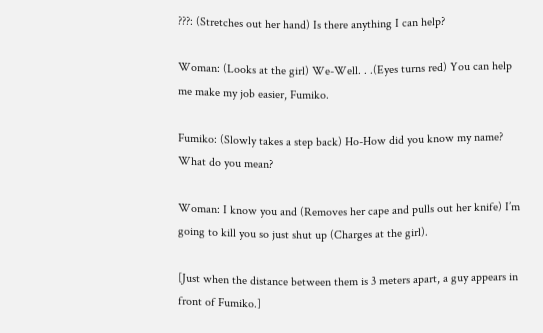???: (Stretches out her hand) Is there anything I can help?

Woman: (Looks at the girl) We-Well. . .(Eyes turns red) You can help me make my job easier, Fumiko.

Fumiko: (Slowly takes a step back) Ho-How did you know my name? What do you mean?

Woman: I know you and (Removes her cape and pulls out her knife) I’m going to kill you so just shut up (Charges at the girl).

[Just when the distance between them is 3 meters apart, a guy appears in front of Fumiko.]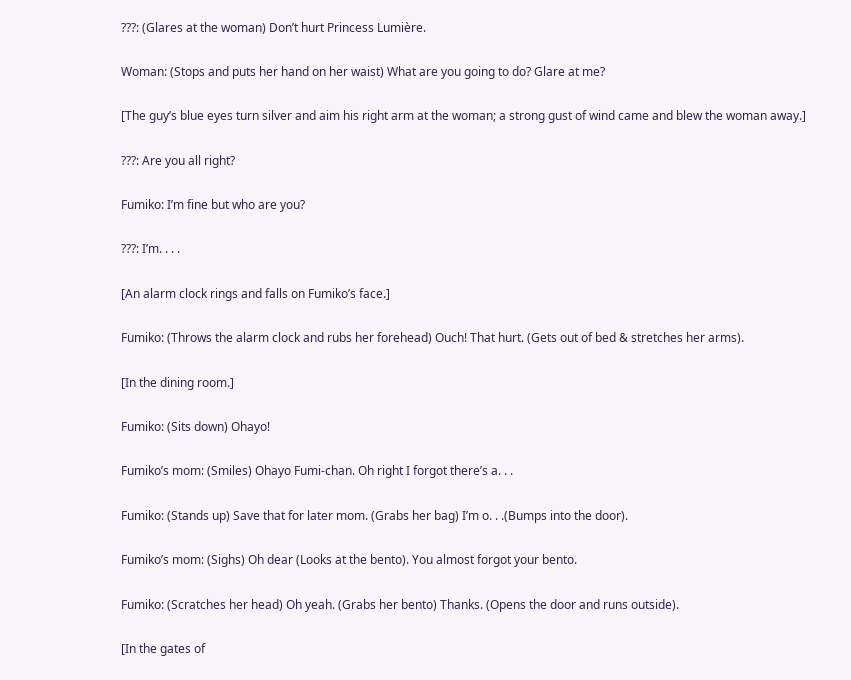???: (Glares at the woman) Don’t hurt Princess Lumière.

Woman: (Stops and puts her hand on her waist) What are you going to do? Glare at me?

[The guy’s blue eyes turn silver and aim his right arm at the woman; a strong gust of wind came and blew the woman away.]

???: Are you all right?

Fumiko: I’m fine but who are you?

???: I’m. . . .

[An alarm clock rings and falls on Fumiko’s face.]

Fumiko: (Throws the alarm clock and rubs her forehead) Ouch! That hurt. (Gets out of bed & stretches her arms).

[In the dining room.]

Fumiko: (Sits down) Ohayo!

Fumiko’s mom: (Smiles) Ohayo Fumi-chan. Oh right I forgot there’s a. . .

Fumiko: (Stands up) Save that for later mom. (Grabs her bag) I’m o. . .(Bumps into the door).

Fumiko’s mom: (Sighs) Oh dear (Looks at the bento). You almost forgot your bento.

Fumiko: (Scratches her head) Oh yeah. (Grabs her bento) Thanks. (Opens the door and runs outside).

[In the gates of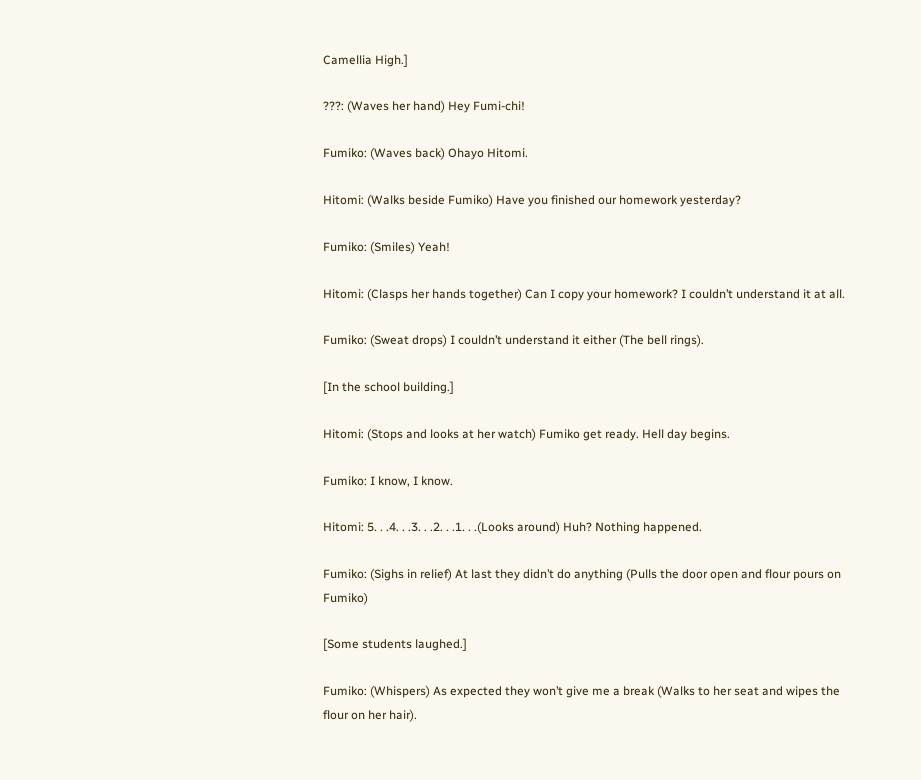Camellia High.]

???: (Waves her hand) Hey Fumi-chi!

Fumiko: (Waves back) Ohayo Hitomi.

Hitomi: (Walks beside Fumiko) Have you finished our homework yesterday?

Fumiko: (Smiles) Yeah!

Hitomi: (Clasps her hands together) Can I copy your homework? I couldn’t understand it at all.

Fumiko: (Sweat drops) I couldn’t understand it either (The bell rings).

[In the school building.]

Hitomi: (Stops and looks at her watch) Fumiko get ready. Hell day begins.

Fumiko: I know, I know.

Hitomi: 5. . .4. . .3. . .2. . .1. . .(Looks around) Huh? Nothing happened.

Fumiko: (Sighs in relief) At last they didn’t do anything (Pulls the door open and flour pours on Fumiko)

[Some students laughed.]

Fumiko: (Whispers) As expected they won’t give me a break (Walks to her seat and wipes the flour on her hair).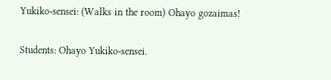Yukiko-sensei: (Walks in the room) Ohayo gozaimas!

Students: Ohayo Yukiko-sensei.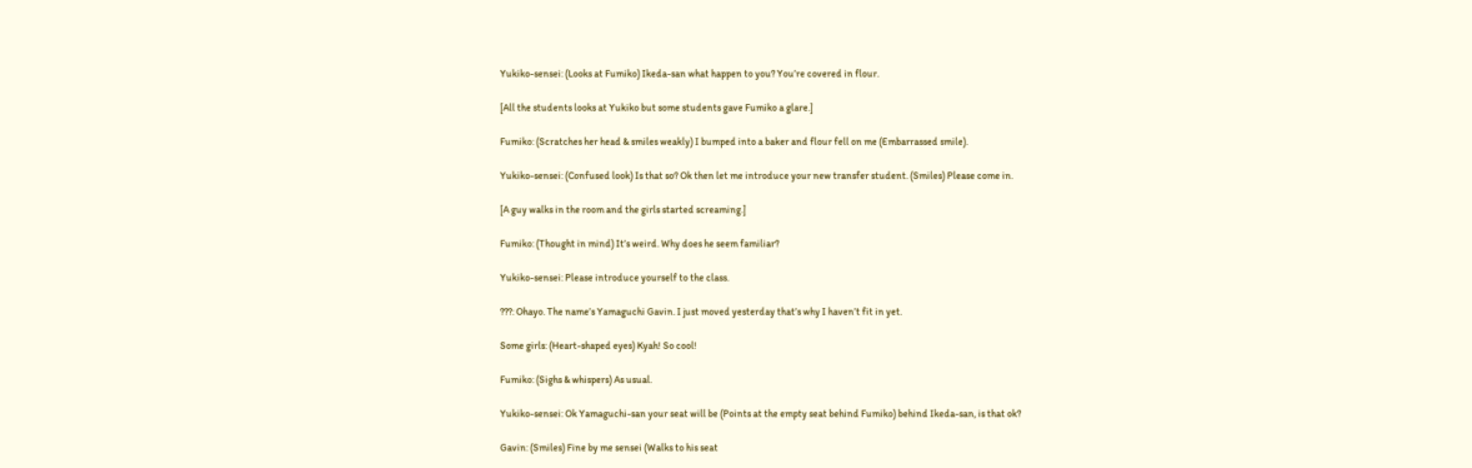Yukiko-sensei: (Looks at Fumiko) Ikeda-san what happen to you? You’re covered in flour.

[All the students looks at Yukiko but some students gave Fumiko a glare.]

Fumiko: (Scratches her head & smiles weakly) I bumped into a baker and flour fell on me (Embarrassed smile).

Yukiko-sensei: (Confused look) Is that so? Ok then let me introduce your new transfer student. (Smiles) Please come in.

[A guy walks in the room and the girls started screaming.]

Fumiko: (Thought in mind) It’s weird. Why does he seem familiar?

Yukiko-sensei: Please introduce yourself to the class.

???: Ohayo. The name’s Yamaguchi Gavin. I just moved yesterday that’s why I haven’t fit in yet.

Some girls: (Heart-shaped eyes) Kyah! So cool!

Fumiko: (Sighs & whispers) As usual.

Yukiko-sensei: Ok Yamaguchi-san your seat will be (Points at the empty seat behind Fumiko) behind Ikeda-san, is that ok?

Gavin: (Smiles) Fine by me sensei (Walks to his seat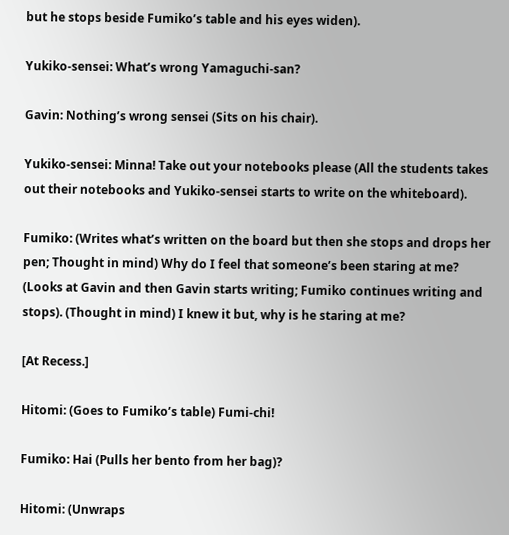but he stops beside Fumiko’s table and his eyes widen).

Yukiko-sensei: What’s wrong Yamaguchi-san?

Gavin: Nothing’s wrong sensei (Sits on his chair).

Yukiko-sensei: Minna! Take out your notebooks please (All the students takes out their notebooks and Yukiko-sensei starts to write on the whiteboard).

Fumiko: (Writes what’s written on the board but then she stops and drops her pen; Thought in mind) Why do I feel that someone’s been staring at me? (Looks at Gavin and then Gavin starts writing; Fumiko continues writing and stops). (Thought in mind) I knew it but, why is he staring at me?

[At Recess.]

Hitomi: (Goes to Fumiko’s table) Fumi-chi!

Fumiko: Hai (Pulls her bento from her bag)?

Hitomi: (Unwraps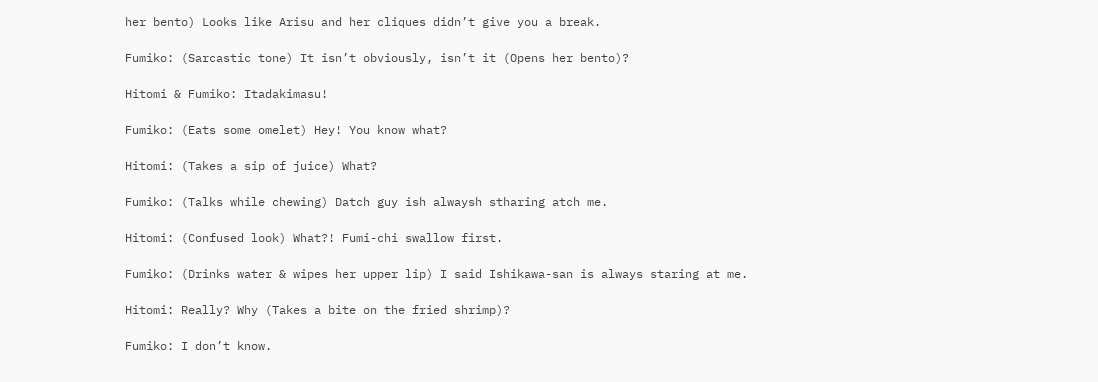her bento) Looks like Arisu and her cliques didn’t give you a break.

Fumiko: (Sarcastic tone) It isn’t obviously, isn’t it (Opens her bento)?

Hitomi & Fumiko: Itadakimasu!

Fumiko: (Eats some omelet) Hey! You know what?

Hitomi: (Takes a sip of juice) What?

Fumiko: (Talks while chewing) Datch guy ish alwaysh stharing atch me.

Hitomi: (Confused look) What?! Fumi-chi swallow first.

Fumiko: (Drinks water & wipes her upper lip) I said Ishikawa-san is always staring at me.

Hitomi: Really? Why (Takes a bite on the fried shrimp)?

Fumiko: I don’t know.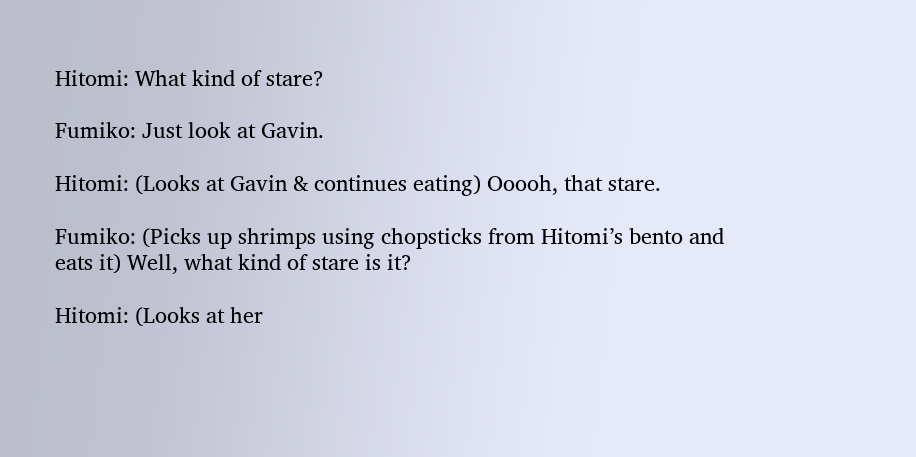Hitomi: What kind of stare?

Fumiko: Just look at Gavin.

Hitomi: (Looks at Gavin & continues eating) Ooooh, that stare.

Fumiko: (Picks up shrimps using chopsticks from Hitomi’s bento and eats it) Well, what kind of stare is it?

Hitomi: (Looks at her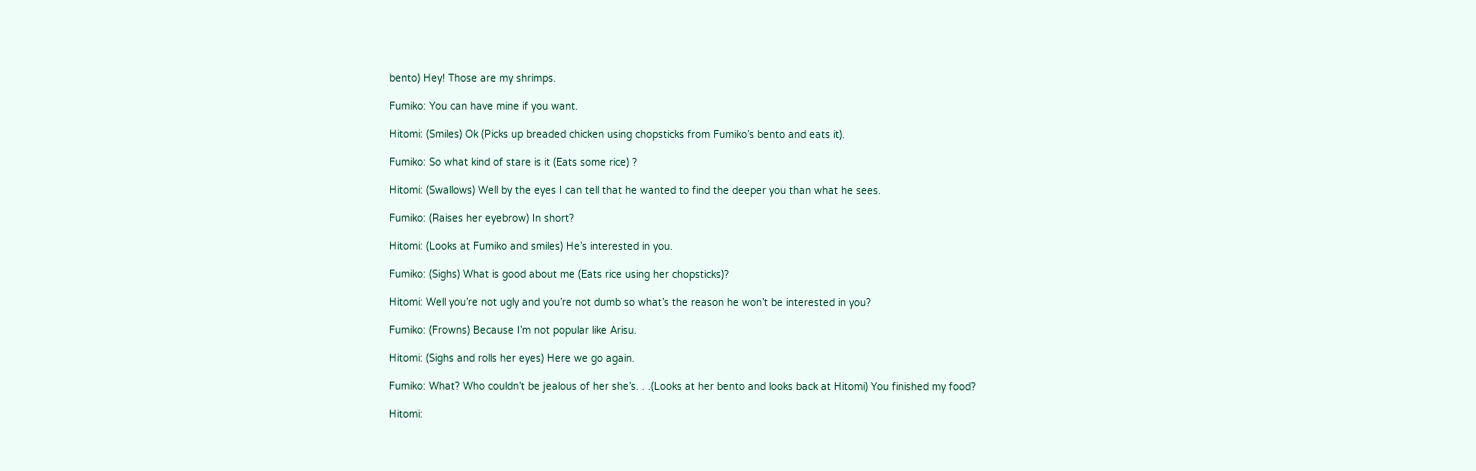bento) Hey! Those are my shrimps.

Fumiko: You can have mine if you want.

Hitomi: (Smiles) Ok (Picks up breaded chicken using chopsticks from Fumiko’s bento and eats it).

Fumiko: So what kind of stare is it (Eats some rice) ?

Hitomi: (Swallows) Well by the eyes I can tell that he wanted to find the deeper you than what he sees.

Fumiko: (Raises her eyebrow) In short?

Hitomi: (Looks at Fumiko and smiles) He’s interested in you.

Fumiko: (Sighs) What is good about me (Eats rice using her chopsticks)?

Hitomi: Well you’re not ugly and you’re not dumb so what’s the reason he won’t be interested in you?

Fumiko: (Frowns) Because I’m not popular like Arisu.

Hitomi: (Sighs and rolls her eyes) Here we go again.

Fumiko: What? Who couldn’t be jealous of her she’s. . .(Looks at her bento and looks back at Hitomi) You finished my food?

Hitomi: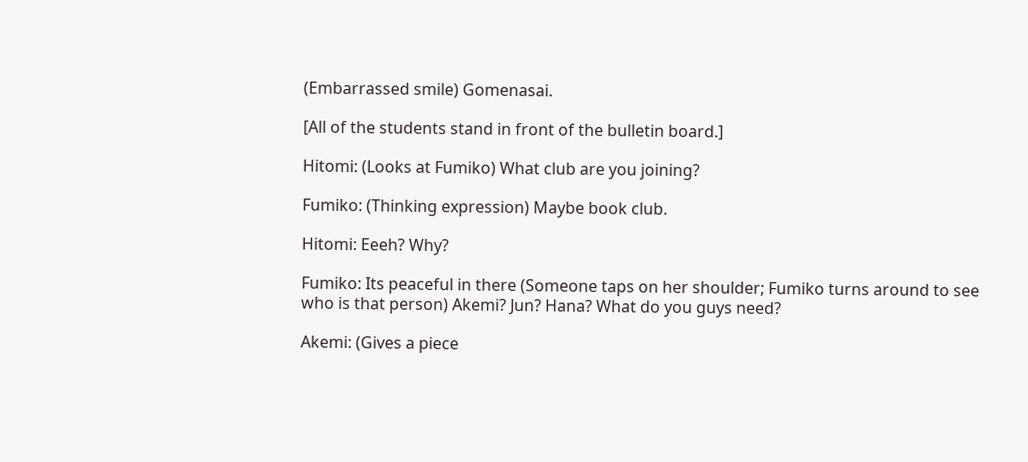(Embarrassed smile) Gomenasai.

[All of the students stand in front of the bulletin board.]

Hitomi: (Looks at Fumiko) What club are you joining?

Fumiko: (Thinking expression) Maybe book club.

Hitomi: Eeeh? Why?

Fumiko: Its peaceful in there (Someone taps on her shoulder; Fumiko turns around to see who is that person) Akemi? Jun? Hana? What do you guys need?

Akemi: (Gives a piece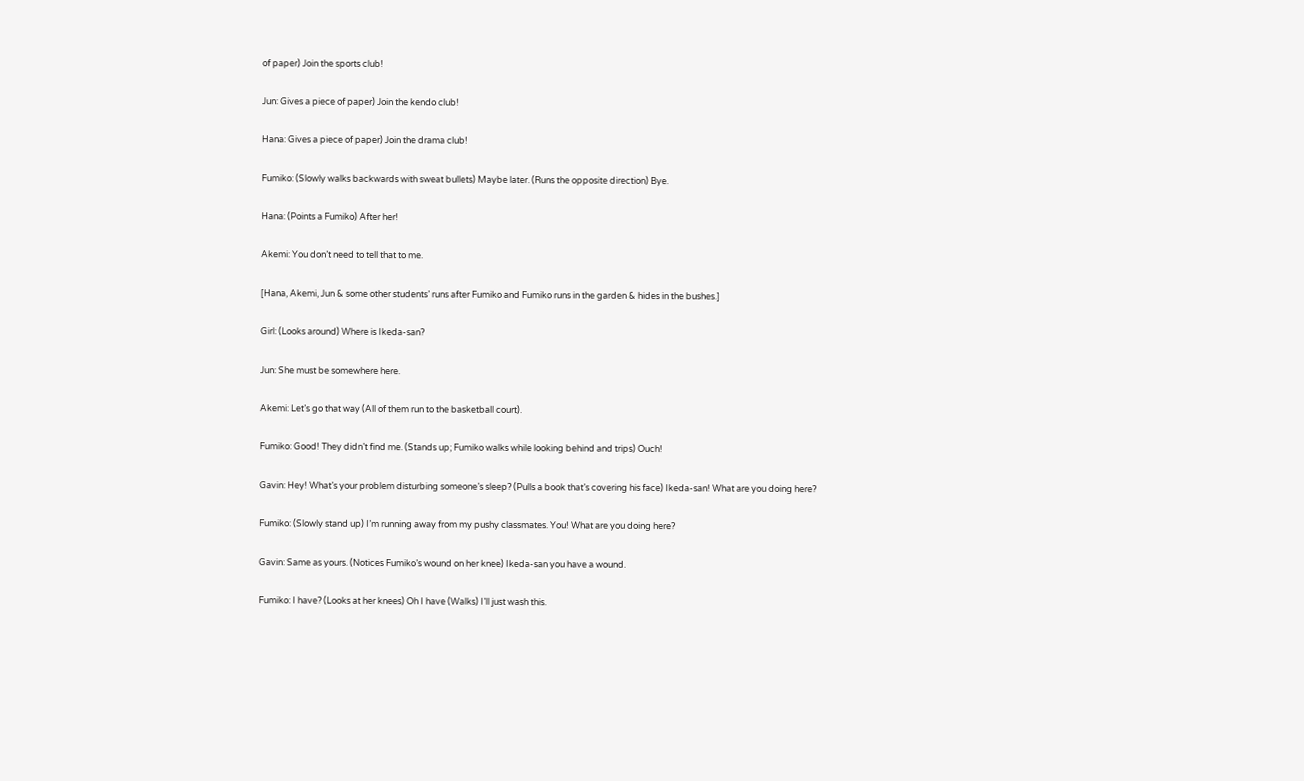of paper) Join the sports club!

Jun: Gives a piece of paper) Join the kendo club!

Hana: Gives a piece of paper) Join the drama club!

Fumiko: (Slowly walks backwards with sweat bullets) Maybe later. (Runs the opposite direction) Bye.

Hana: (Points a Fumiko) After her!

Akemi: You don’t need to tell that to me.

[Hana, Akemi, Jun & some other students’ runs after Fumiko and Fumiko runs in the garden & hides in the bushes.]

Girl: (Looks around) Where is Ikeda-san?

Jun: She must be somewhere here.

Akemi: Let’s go that way (All of them run to the basketball court).

Fumiko: Good! They didn’t find me. (Stands up; Fumiko walks while looking behind and trips) Ouch!

Gavin: Hey! What’s your problem disturbing someone’s sleep? (Pulls a book that’s covering his face) Ikeda-san! What are you doing here?

Fumiko: (Slowly stand up) I’m running away from my pushy classmates. You! What are you doing here?

Gavin: Same as yours. (Notices Fumiko’s wound on her knee) Ikeda-san you have a wound.

Fumiko: I have? (Looks at her knees) Oh I have (Walks) I’ll just wash this.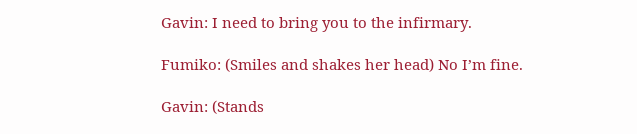Gavin: I need to bring you to the infirmary.

Fumiko: (Smiles and shakes her head) No I’m fine.

Gavin: (Stands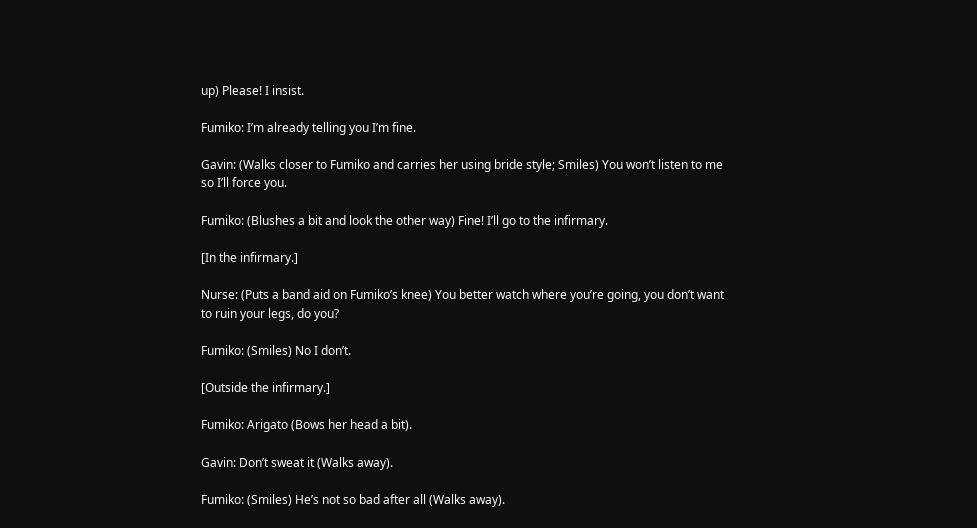up) Please! I insist.

Fumiko: I’m already telling you I’m fine.

Gavin: (Walks closer to Fumiko and carries her using bride style; Smiles) You won’t listen to me so I’ll force you.

Fumiko: (Blushes a bit and look the other way) Fine! I’ll go to the infirmary.

[In the infirmary.]

Nurse: (Puts a band aid on Fumiko’s knee) You better watch where you’re going, you don’t want to ruin your legs, do you?

Fumiko: (Smiles) No I don’t.

[Outside the infirmary.]

Fumiko: Arigato (Bows her head a bit).

Gavin: Don’t sweat it (Walks away).

Fumiko: (Smiles) He’s not so bad after all (Walks away).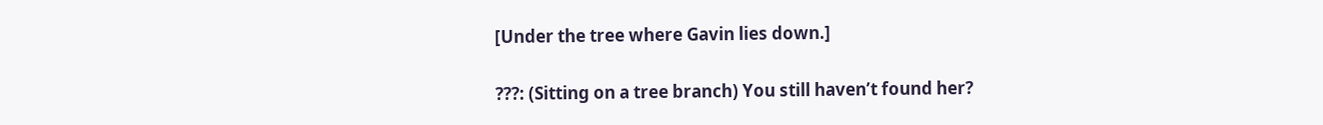[Under the tree where Gavin lies down.]

???: (Sitting on a tree branch) You still haven’t found her?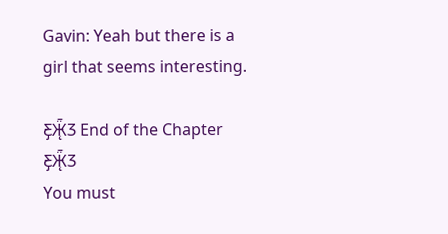Gavin: Yeah but there is a girl that seems interesting.

Ƹ̵̡Ӝ̵̨̄Ʒ End of the Chapter Ƹ̵̡Ӝ̵̨̄Ʒ
You must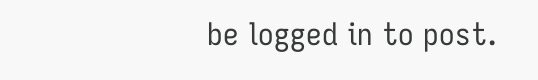be logged in to post.